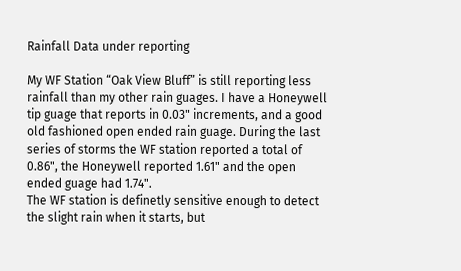Rainfall Data under reporting

My WF Station “Oak View Bluff” is still reporting less rainfall than my other rain guages. I have a Honeywell tip guage that reports in 0.03" increments, and a good old fashioned open ended rain guage. During the last series of storms the WF station reported a total of 0.86", the Honeywell reported 1.61" and the open ended guage had 1.74".
The WF station is definetly sensitive enough to detect the slight rain when it starts, but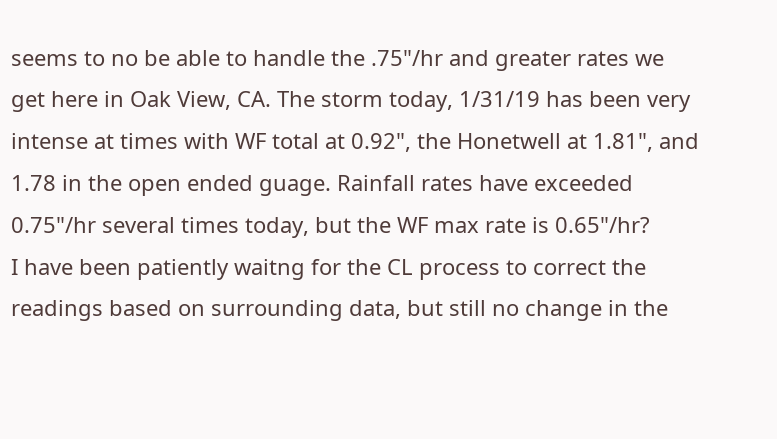seems to no be able to handle the .75"/hr and greater rates we get here in Oak View, CA. The storm today, 1/31/19 has been very intense at times with WF total at 0.92", the Honetwell at 1.81", and 1.78 in the open ended guage. Rainfall rates have exceeded 0.75"/hr several times today, but the WF max rate is 0.65"/hr?
I have been patiently waitng for the CL process to correct the readings based on surrounding data, but still no change in the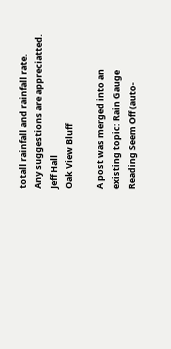totall rainfall and rainfall rate.
Any suggestions are appreciatted.
Jeff Hall
Oak View Bluff

A post was merged into an existing topic: Rain Gauge Reading Seem Off (auto-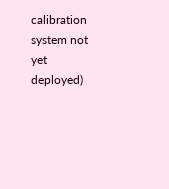calibration system not yet deployed)